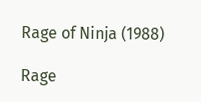Rage of Ninja (1988)

Rage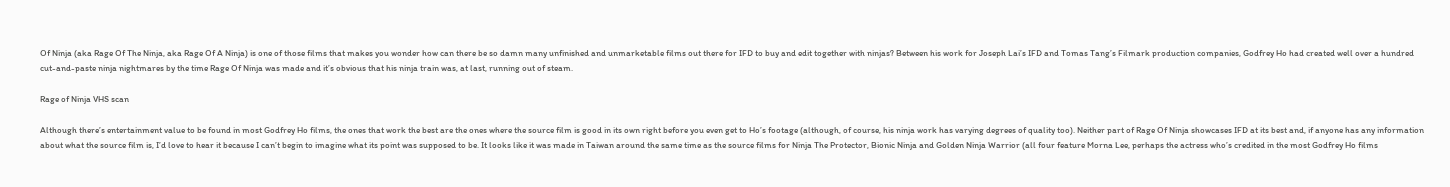Of Ninja (aka Rage Of The Ninja, aka Rage Of A Ninja) is one of those films that makes you wonder how can there be so damn many unfinished and unmarketable films out there for IFD to buy and edit together with ninjas? Between his work for Joseph Lai’s IFD and Tomas Tang’s Filmark production companies, Godfrey Ho had created well over a hundred cut-and-paste ninja nightmares by the time Rage Of Ninja was made and it’s obvious that his ninja train was, at last, running out of steam.

Rage of Ninja VHS scan

Although there’s entertainment value to be found in most Godfrey Ho films, the ones that work the best are the ones where the source film is good in its own right before you even get to Ho’s footage (although, of course, his ninja work has varying degrees of quality too). Neither part of Rage Of Ninja showcases IFD at its best and, if anyone has any information about what the source film is, I’d love to hear it because I can’t begin to imagine what its point was supposed to be. It looks like it was made in Taiwan around the same time as the source films for Ninja The Protector, Bionic Ninja and Golden Ninja Warrior (all four feature Morna Lee, perhaps the actress who’s credited in the most Godfrey Ho films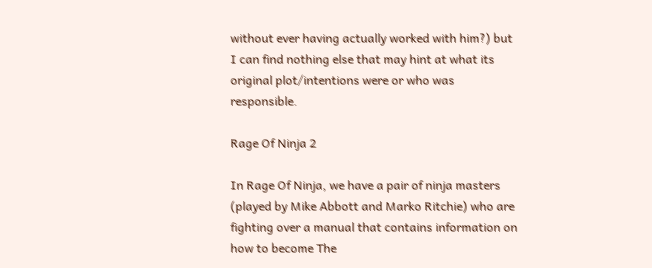without ever having actually worked with him?) but I can find nothing else that may hint at what its original plot/intentions were or who was responsible.

Rage Of Ninja 2

In Rage Of Ninja, we have a pair of ninja masters (played by Mike Abbott and Marko Ritchie) who are fighting over a manual that contains information on how to become The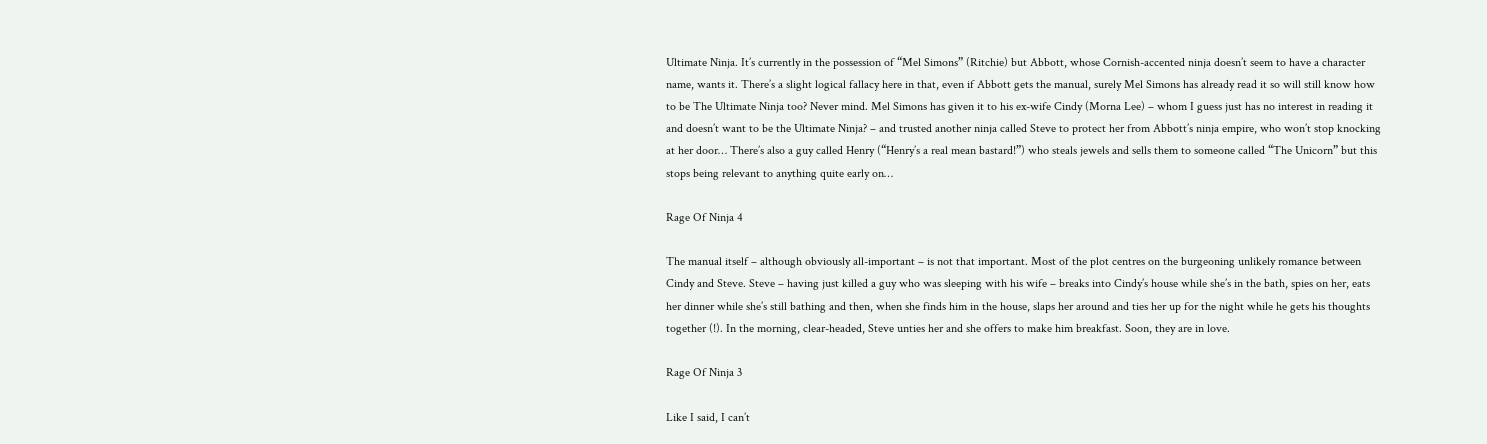Ultimate Ninja. It’s currently in the possession of “Mel Simons” (Ritchie) but Abbott, whose Cornish-accented ninja doesn’t seem to have a character name, wants it. There’s a slight logical fallacy here in that, even if Abbott gets the manual, surely Mel Simons has already read it so will still know how to be The Ultimate Ninja too? Never mind. Mel Simons has given it to his ex-wife Cindy (Morna Lee) – whom I guess just has no interest in reading it and doesn’t want to be the Ultimate Ninja? – and trusted another ninja called Steve to protect her from Abbott’s ninja empire, who won’t stop knocking at her door… There’s also a guy called Henry (“Henry’s a real mean bastard!”) who steals jewels and sells them to someone called “The Unicorn” but this stops being relevant to anything quite early on…

Rage Of Ninja 4

The manual itself – although obviously all-important – is not that important. Most of the plot centres on the burgeoning unlikely romance between Cindy and Steve. Steve – having just killed a guy who was sleeping with his wife – breaks into Cindy’s house while she’s in the bath, spies on her, eats her dinner while she’s still bathing and then, when she finds him in the house, slaps her around and ties her up for the night while he gets his thoughts together (!). In the morning, clear-headed, Steve unties her and she offers to make him breakfast. Soon, they are in love.

Rage Of Ninja 3

Like I said, I can’t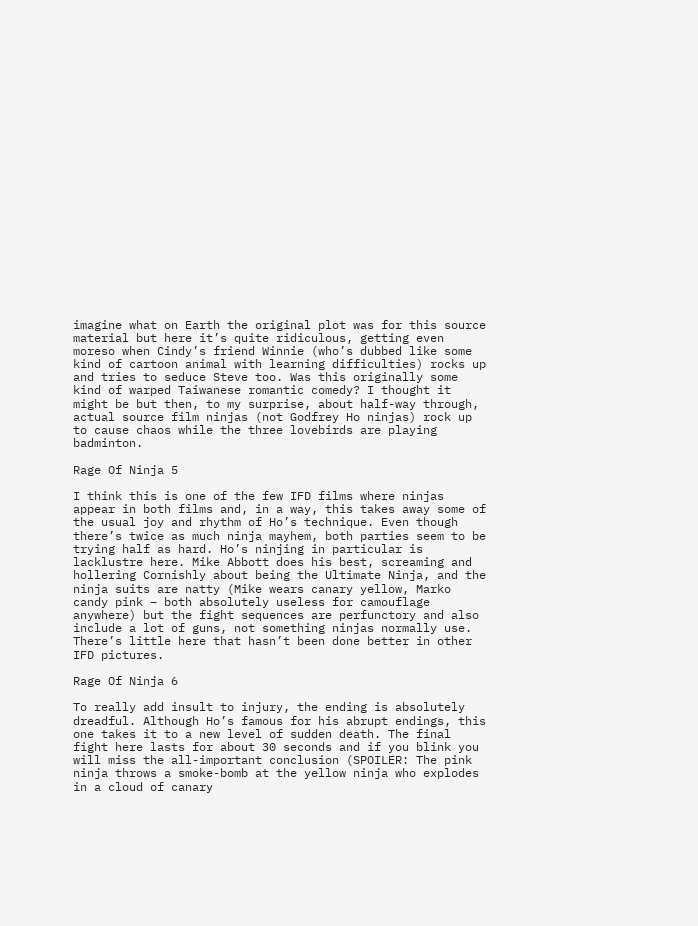imagine what on Earth the original plot was for this source material but here it’s quite ridiculous, getting even moreso when Cindy’s friend Winnie (who’s dubbed like some kind of cartoon animal with learning difficulties) rocks up and tries to seduce Steve too. Was this originally some kind of warped Taiwanese romantic comedy? I thought it might be but then, to my surprise, about half-way through, actual source film ninjas (not Godfrey Ho ninjas) rock up to cause chaos while the three lovebirds are playing badminton.

Rage Of Ninja 5

I think this is one of the few IFD films where ninjas appear in both films and, in a way, this takes away some of the usual joy and rhythm of Ho’s technique. Even though there’s twice as much ninja mayhem, both parties seem to be trying half as hard. Ho’s ninjing in particular is lacklustre here. Mike Abbott does his best, screaming and hollering Cornishly about being the Ultimate Ninja, and the ninja suits are natty (Mike wears canary yellow, Marko candy pink – both absolutely useless for camouflage anywhere) but the fight sequences are perfunctory and also include a lot of guns, not something ninjas normally use. There’s little here that hasn’t been done better in other IFD pictures.

Rage Of Ninja 6

To really add insult to injury, the ending is absolutely dreadful. Although Ho’s famous for his abrupt endings, this one takes it to a new level of sudden death. The final fight here lasts for about 30 seconds and if you blink you will miss the all-important conclusion (SPOILER: The pink ninja throws a smoke-bomb at the yellow ninja who explodes in a cloud of canary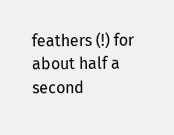feathers (!) for about half a second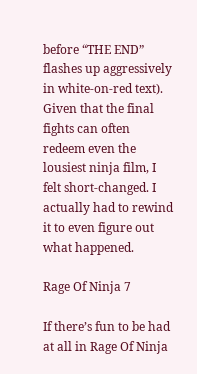before “THE END” flashes up aggressively in white-on-red text). Given that the final fights can often redeem even the lousiest ninja film, I felt short-changed. I actually had to rewind it to even figure out what happened.

Rage Of Ninja 7

If there’s fun to be had at all in Rage Of Ninja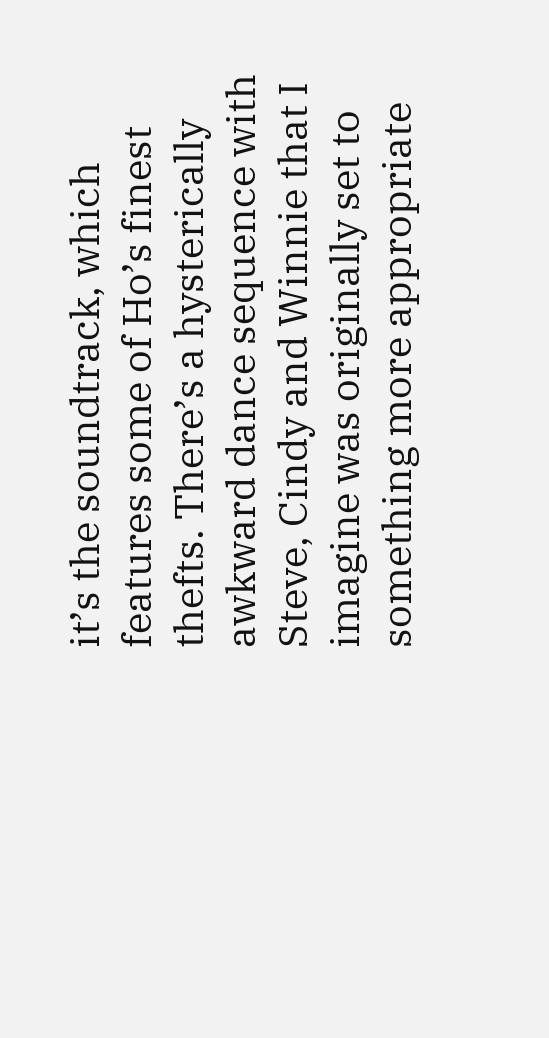it’s the soundtrack, which features some of Ho’s finest thefts. There’s a hysterically awkward dance sequence with Steve, Cindy and Winnie that I imagine was originally set to something more appropriate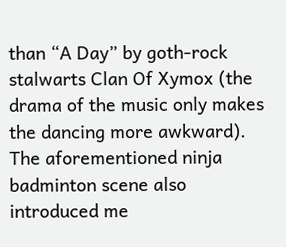than “A Day” by goth-rock stalwarts Clan Of Xymox (the drama of the music only makes the dancing more awkward). The aforementioned ninja badminton scene also introduced me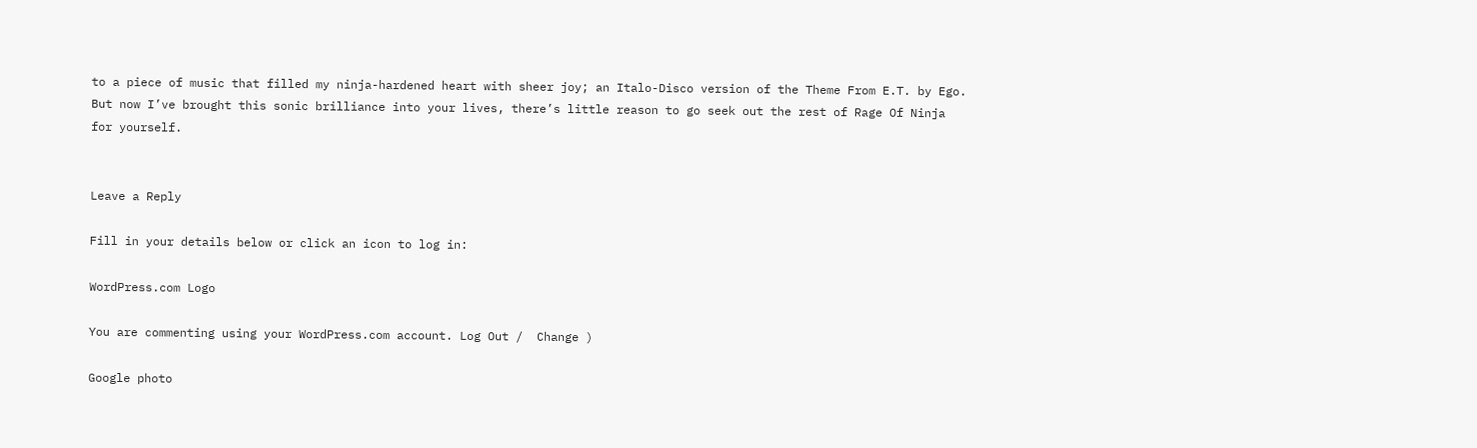to a piece of music that filled my ninja-hardened heart with sheer joy; an Italo-Disco version of the Theme From E.T. by Ego. But now I’ve brought this sonic brilliance into your lives, there’s little reason to go seek out the rest of Rage Of Ninja for yourself.


Leave a Reply

Fill in your details below or click an icon to log in:

WordPress.com Logo

You are commenting using your WordPress.com account. Log Out /  Change )

Google photo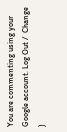You are commenting using your Google account. Log Out /  Change )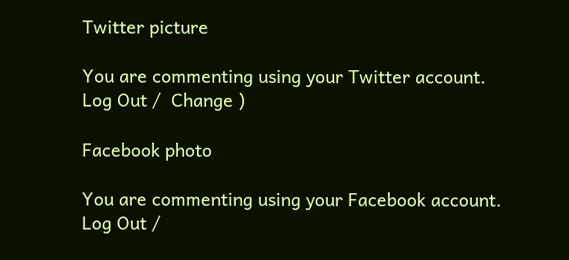Twitter picture

You are commenting using your Twitter account. Log Out /  Change )

Facebook photo

You are commenting using your Facebook account. Log Out /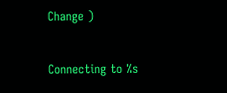Change )

Connecting to %s